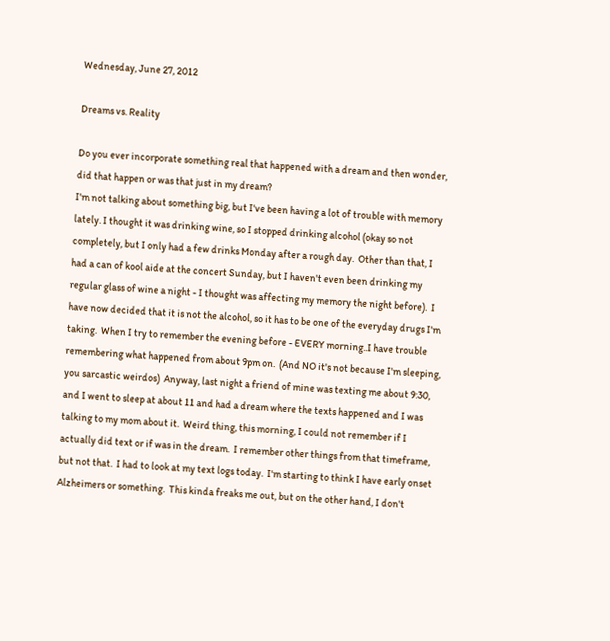Wednesday, June 27, 2012

Dreams vs. Reality

Do you ever incorporate something real that happened with a dream and then wonder, did that happen or was that just in my dream?
I'm not talking about something big, but I've been having a lot of trouble with memory lately. I thought it was drinking wine, so I stopped drinking alcohol (okay so not completely, but I only had a few drinks Monday after a rough day.  Other than that, I had a can of kool aide at the concert Sunday, but I haven't even been drinking my regular glass of wine a night - I thought was affecting my memory the night before).  I have now decided that it is not the alcohol, so it has to be one of the everyday drugs I'm taking.  When I try to remember the evening before - EVERY morning..I have trouble remembering what happened from about 9pm on.  (And NO it's not because I'm sleeping, you sarcastic weirdos)  Anyway, last night a friend of mine was texting me about 9:30, and I went to sleep at about 11 and had a dream where the texts happened and I was talking to my mom about it.  Weird thing, this morning, I could not remember if I actually did text or if was in the dream.  I remember other things from that timeframe, but not that.  I had to look at my text logs today.  I'm starting to think I have early onset Alzheimers or something.  This kinda freaks me out, but on the other hand, I don't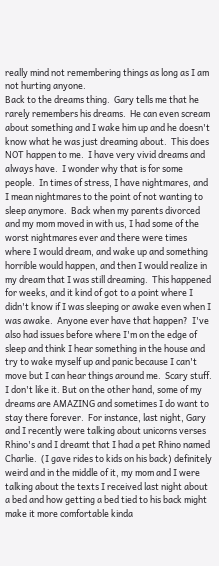really mind not remembering things as long as I am not hurting anyone.
Back to the dreams thing.  Gary tells me that he rarely remembers his dreams.  He can even scream about something and I wake him up and he doesn't know what he was just dreaming about.  This does NOT happen to me.  I have very vivid dreams and always have.  I wonder why that is for some people.  In times of stress, I have nightmares, and I mean nightmares to the point of not wanting to sleep anymore.  Back when my parents divorced and my mom moved in with us, I had some of the worst nightmares ever and there were times where I would dream, and wake up and something horrible would happen, and then I would realize in my dream that I was still dreaming.  This happened for weeks, and it kind of got to a point where I didn't know if I was sleeping or awake even when I was awake.  Anyone ever have that happen?  I've also had issues before where I'm on the edge of sleep and think I hear something in the house and try to wake myself up and panic because I can't move but I can hear things around me.  Scary stuff.  I don't like it. But on the other hand, some of my dreams are AMAZING and sometimes I do want to stay there forever.  For instance, last night, Gary and I recently were talking about unicorns verses Rhino's and I dreamt that I had a pet Rhino named Charlie.  (I gave rides to kids on his back) definitely weird and in the middle of it, my mom and I were talking about the texts I received last night about a bed and how getting a bed tied to his back might make it more comfortable kinda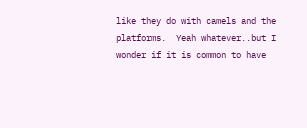like they do with camels and the platforms.  Yeah whatever..but I wonder if it is common to have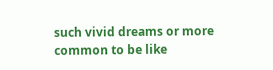such vivid dreams or more common to be like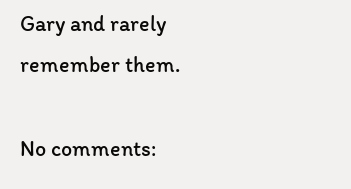Gary and rarely remember them.

No comments: